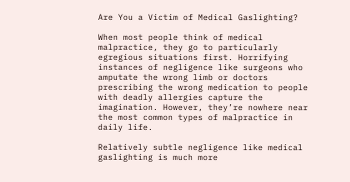Are You a Victim of Medical Gaslighting?

When most people think of medical malpractice, they go to particularly egregious situations first. Horrifying instances of negligence like surgeons who amputate the wrong limb or doctors prescribing the wrong medication to people with deadly allergies capture the imagination. However, they’re nowhere near the most common types of malpractice in daily life.

Relatively subtle negligence like medical gaslighting is much more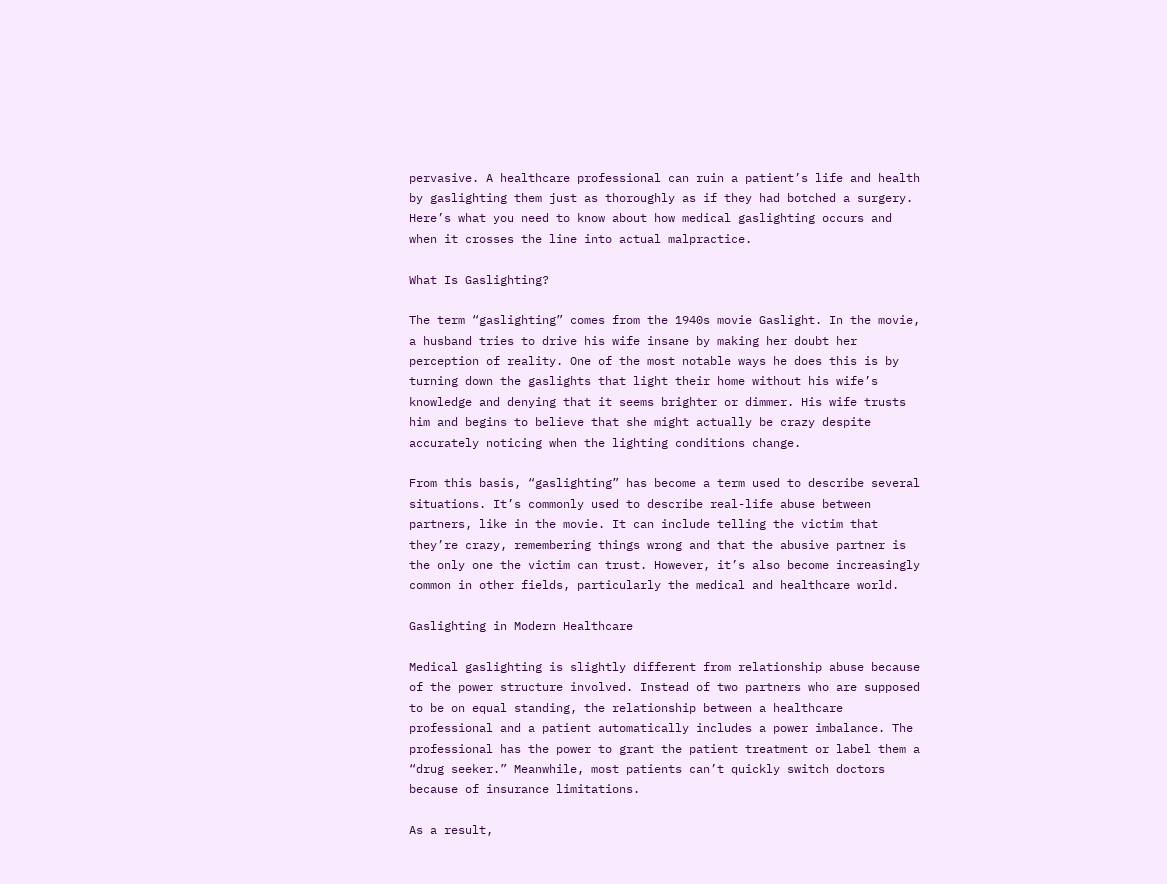pervasive. A healthcare professional can ruin a patient’s life and health by gaslighting them just as thoroughly as if they had botched a surgery. Here’s what you need to know about how medical gaslighting occurs and when it crosses the line into actual malpractice.

What Is Gaslighting?

The term “gaslighting” comes from the 1940s movie Gaslight. In the movie, a husband tries to drive his wife insane by making her doubt her perception of reality. One of the most notable ways he does this is by turning down the gaslights that light their home without his wife’s knowledge and denying that it seems brighter or dimmer. His wife trusts him and begins to believe that she might actually be crazy despite accurately noticing when the lighting conditions change.

From this basis, “gaslighting” has become a term used to describe several situations. It’s commonly used to describe real-life abuse between partners, like in the movie. It can include telling the victim that they’re crazy, remembering things wrong and that the abusive partner is the only one the victim can trust. However, it’s also become increasingly common in other fields, particularly the medical and healthcare world.

Gaslighting in Modern Healthcare

Medical gaslighting is slightly different from relationship abuse because of the power structure involved. Instead of two partners who are supposed to be on equal standing, the relationship between a healthcare professional and a patient automatically includes a power imbalance. The professional has the power to grant the patient treatment or label them a “drug seeker.” Meanwhile, most patients can’t quickly switch doctors because of insurance limitations.

As a result,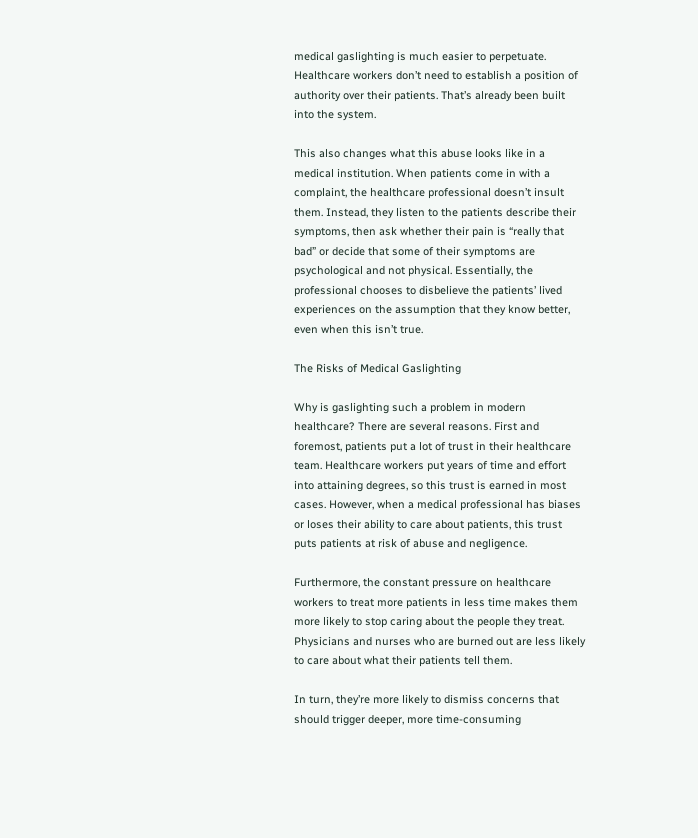medical gaslighting is much easier to perpetuate. Healthcare workers don’t need to establish a position of authority over their patients. That’s already been built into the system.

This also changes what this abuse looks like in a medical institution. When patients come in with a complaint, the healthcare professional doesn’t insult them. Instead, they listen to the patients describe their symptoms, then ask whether their pain is “really that bad” or decide that some of their symptoms are psychological and not physical. Essentially, the professional chooses to disbelieve the patients’ lived experiences on the assumption that they know better, even when this isn’t true.

The Risks of Medical Gaslighting

Why is gaslighting such a problem in modern healthcare? There are several reasons. First and foremost, patients put a lot of trust in their healthcare team. Healthcare workers put years of time and effort into attaining degrees, so this trust is earned in most cases. However, when a medical professional has biases or loses their ability to care about patients, this trust puts patients at risk of abuse and negligence.

Furthermore, the constant pressure on healthcare workers to treat more patients in less time makes them more likely to stop caring about the people they treat. Physicians and nurses who are burned out are less likely to care about what their patients tell them.

In turn, they’re more likely to dismiss concerns that should trigger deeper, more time-consuming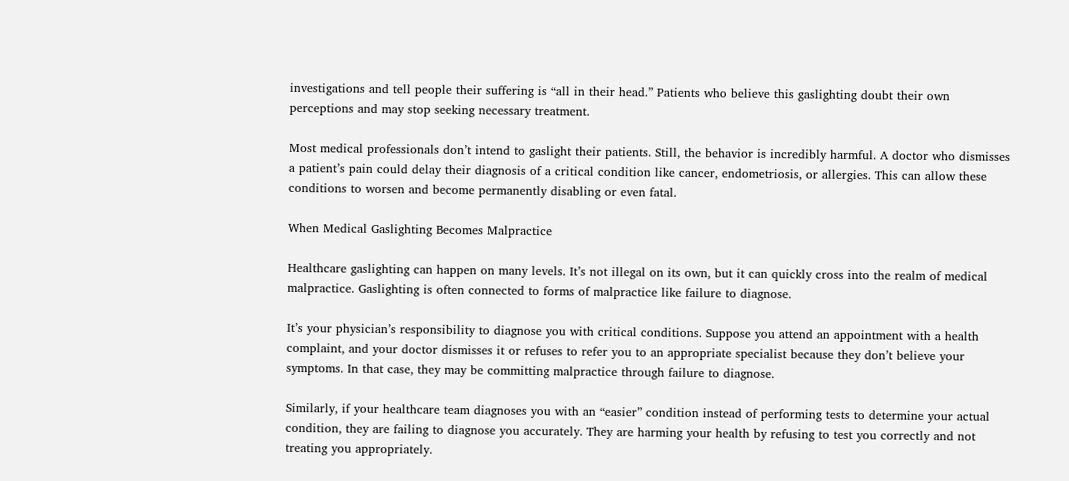investigations and tell people their suffering is “all in their head.” Patients who believe this gaslighting doubt their own perceptions and may stop seeking necessary treatment.

Most medical professionals don’t intend to gaslight their patients. Still, the behavior is incredibly harmful. A doctor who dismisses a patient’s pain could delay their diagnosis of a critical condition like cancer, endometriosis, or allergies. This can allow these conditions to worsen and become permanently disabling or even fatal.

When Medical Gaslighting Becomes Malpractice

Healthcare gaslighting can happen on many levels. It’s not illegal on its own, but it can quickly cross into the realm of medical malpractice. Gaslighting is often connected to forms of malpractice like failure to diagnose.

It’s your physician’s responsibility to diagnose you with critical conditions. Suppose you attend an appointment with a health complaint, and your doctor dismisses it or refuses to refer you to an appropriate specialist because they don’t believe your symptoms. In that case, they may be committing malpractice through failure to diagnose.

Similarly, if your healthcare team diagnoses you with an “easier” condition instead of performing tests to determine your actual condition, they are failing to diagnose you accurately. They are harming your health by refusing to test you correctly and not treating you appropriately.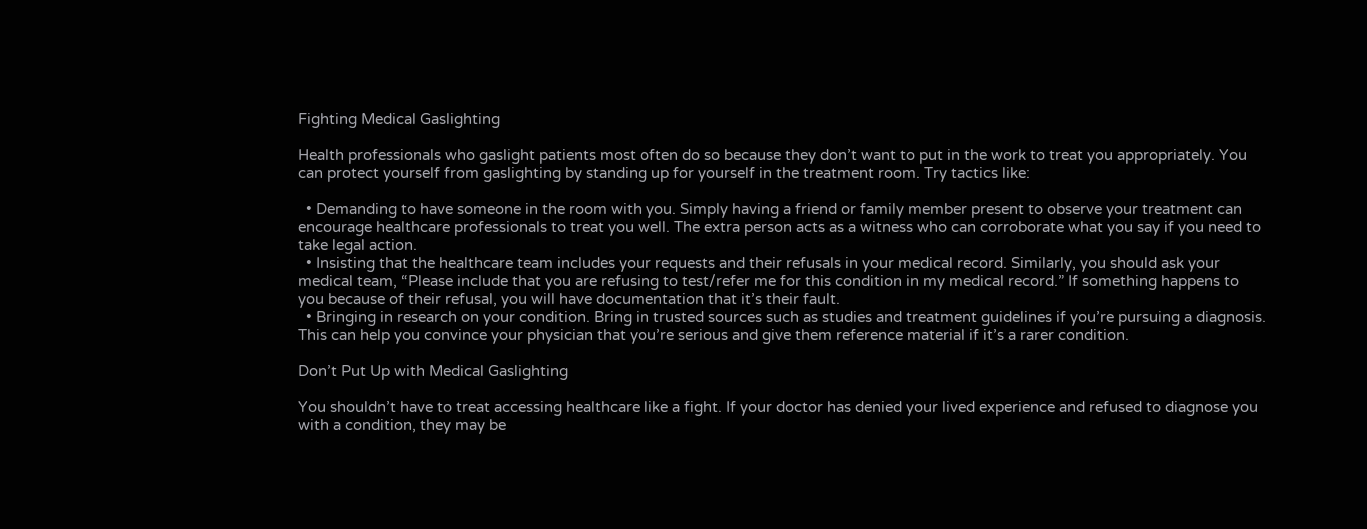Fighting Medical Gaslighting

Health professionals who gaslight patients most often do so because they don’t want to put in the work to treat you appropriately. You can protect yourself from gaslighting by standing up for yourself in the treatment room. Try tactics like:

  • Demanding to have someone in the room with you. Simply having a friend or family member present to observe your treatment can encourage healthcare professionals to treat you well. The extra person acts as a witness who can corroborate what you say if you need to take legal action.
  • Insisting that the healthcare team includes your requests and their refusals in your medical record. Similarly, you should ask your medical team, “Please include that you are refusing to test/refer me for this condition in my medical record.” If something happens to you because of their refusal, you will have documentation that it’s their fault.
  • Bringing in research on your condition. Bring in trusted sources such as studies and treatment guidelines if you’re pursuing a diagnosis. This can help you convince your physician that you’re serious and give them reference material if it’s a rarer condition.

Don’t Put Up with Medical Gaslighting

You shouldn’t have to treat accessing healthcare like a fight. If your doctor has denied your lived experience and refused to diagnose you with a condition, they may be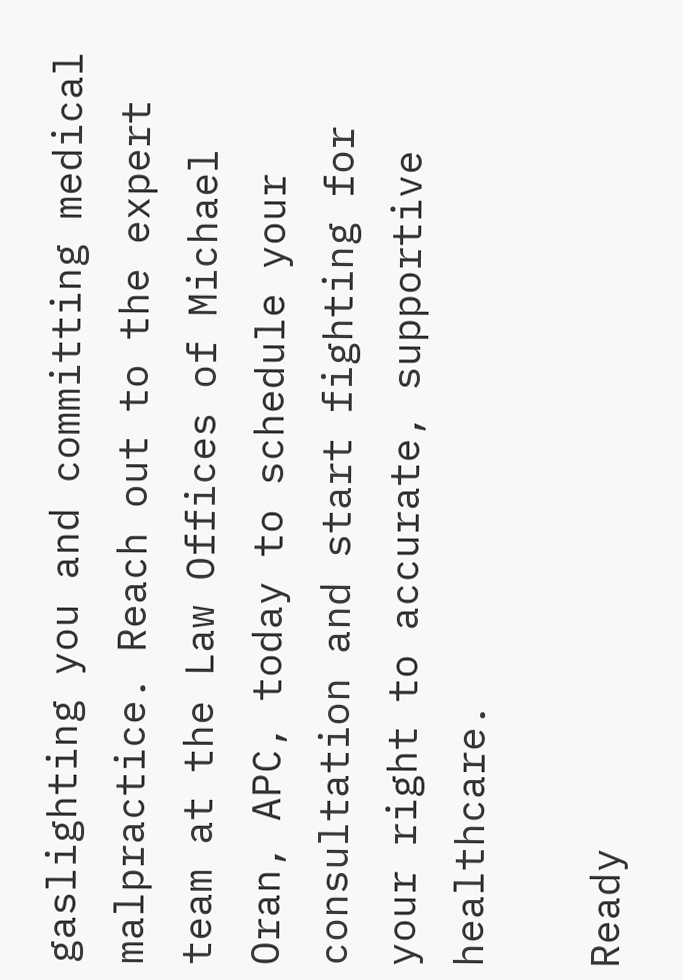gaslighting you and committing medical malpractice. Reach out to the expert team at the Law Offices of Michael Oran, APC, today to schedule your consultation and start fighting for your right to accurate, supportive healthcare.

Ready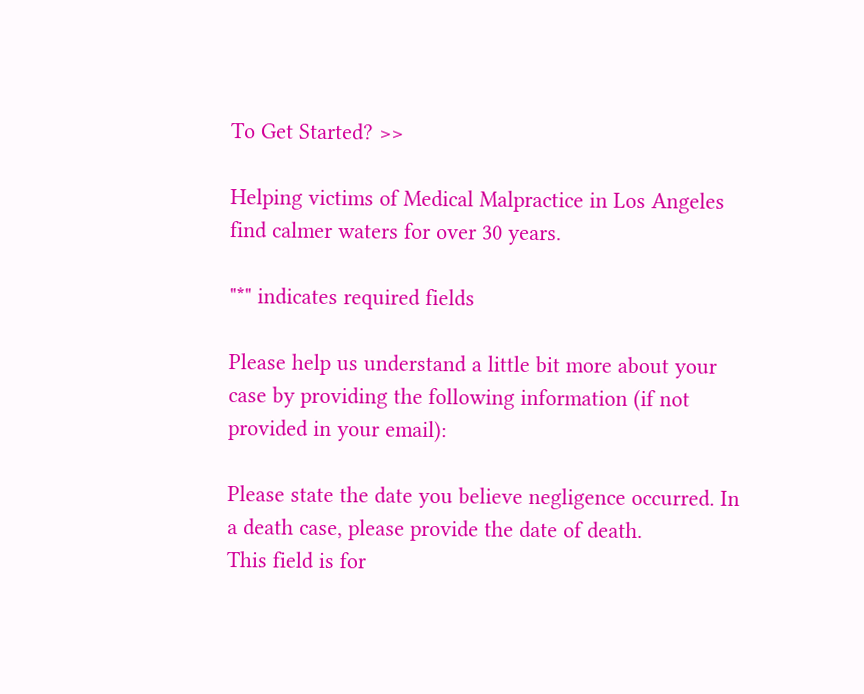To Get Started? >>

Helping victims of Medical Malpractice in Los Angeles find calmer waters for over 30 years.

"*" indicates required fields

Please help us understand a little bit more about your case by providing the following information (if not provided in your email):

Please state the date you believe negligence occurred. In a death case, please provide the date of death.
This field is for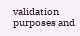validation purposes and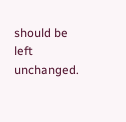should be left unchanged.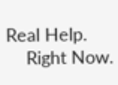Real Help.
    Right Now.